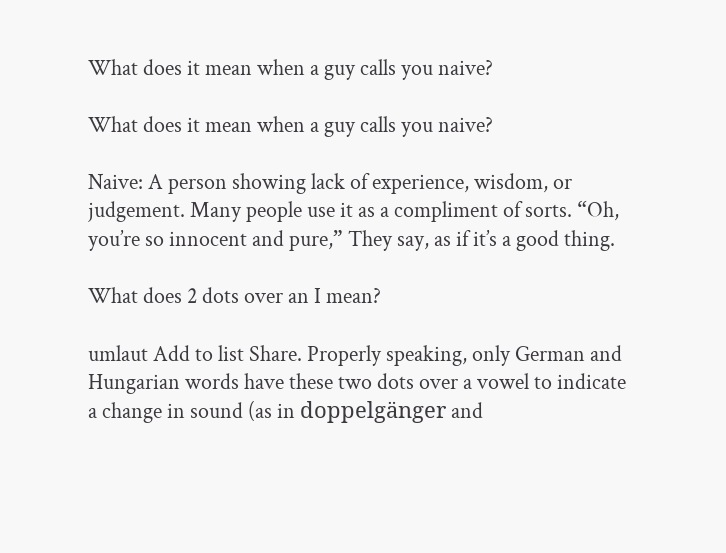What does it mean when a guy calls you naive?

What does it mean when a guy calls you naive?

Naive: A person showing lack of experience, wisdom, or judgement. Many people use it as a compliment of sorts. “Oh, you’re so innocent and pure,” They say, as if it’s a good thing.

What does 2 dots over an I mean?

umlaut Add to list Share. Properly speaking, only German and Hungarian words have these two dots over a vowel to indicate a change in sound (as in doppelgänger and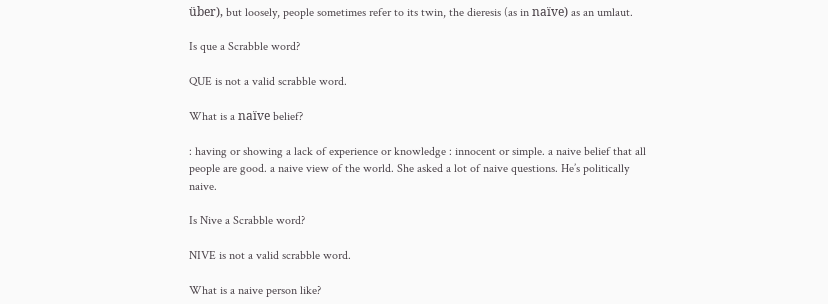über), but loosely, people sometimes refer to its twin, the dieresis (as in naïve) as an umlaut.

Is que a Scrabble word?

QUE is not a valid scrabble word.

What is a naïve belief?

: having or showing a lack of experience or knowledge : innocent or simple. a naive belief that all people are good. a naive view of the world. She asked a lot of naive questions. He’s politically naive.

Is Nive a Scrabble word?

NIVE is not a valid scrabble word.

What is a naive person like?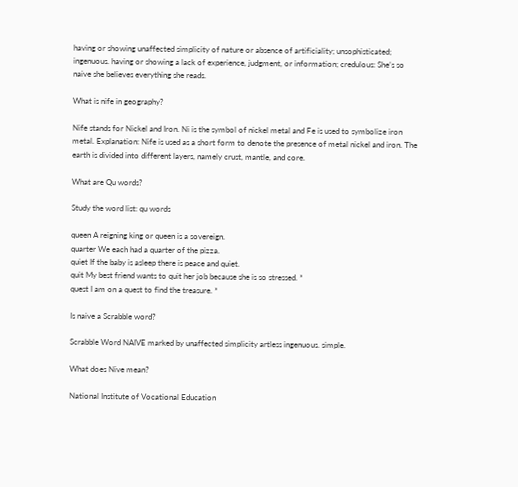having or showing unaffected simplicity of nature or absence of artificiality; unsophisticated; ingenuous. having or showing a lack of experience, judgment, or information; credulous: She’s so naive she believes everything she reads.

What is nife in geography?

Nife stands for Nickel and Iron. Ni is the symbol of nickel metal and Fe is used to symbolize iron metal. Explanation: Nife is used as a short form to denote the presence of metal nickel and iron. The earth is divided into different layers, namely crust, mantle, and core.

What are Qu words?

Study the word list: qu words

queen A reigning king or queen is a sovereign.
quarter We each had a quarter of the pizza.
quiet If the baby is asleep there is peace and quiet.
quit My best friend wants to quit her job because she is so stressed. *
quest I am on a quest to find the treasure. *

Is naive a Scrabble word?

Scrabble Word NAIVE marked by unaffected simplicity artless ingenuous. simple.

What does Nive mean?

National Institute of Vocational Education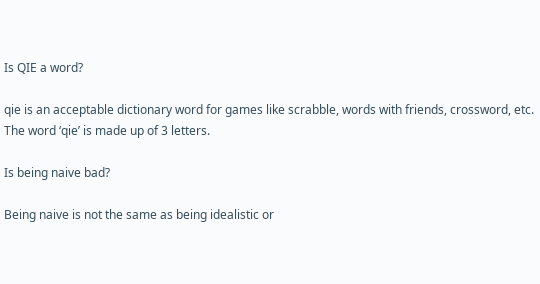Is QIE a word?

qie is an acceptable dictionary word for games like scrabble, words with friends, crossword, etc. The word ‘qie’ is made up of 3 letters.

Is being naive bad?

Being naive is not the same as being idealistic or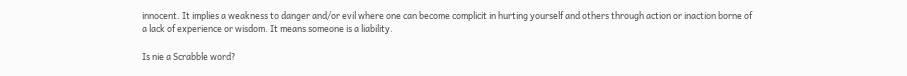innocent. It implies a weakness to danger and/or evil where one can become complicit in hurting yourself and others through action or inaction borne of a lack of experience or wisdom. It means someone is a liability.

Is nie a Scrabble word?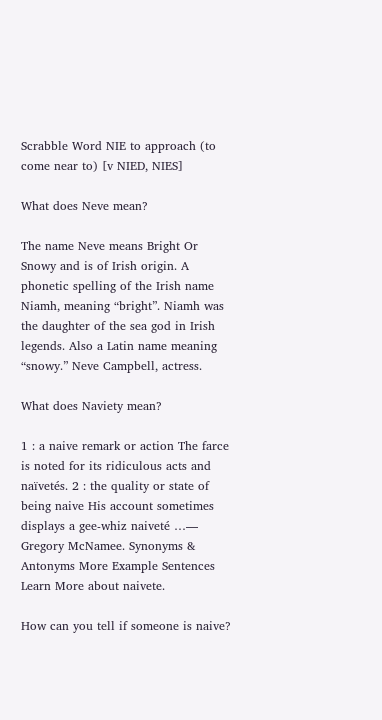Scrabble Word NIE to approach (to come near to) [v NIED, NIES]

What does Neve mean?

The name Neve means Bright Or Snowy and is of Irish origin. A phonetic spelling of the Irish name Niamh, meaning “bright”. Niamh was the daughter of the sea god in Irish legends. Also a Latin name meaning “snowy.” Neve Campbell, actress.

What does Naviety mean?

1 : a naive remark or action The farce is noted for its ridiculous acts and naïvetés. 2 : the quality or state of being naive His account sometimes displays a gee-whiz naiveté …— Gregory McNamee. Synonyms & Antonyms More Example Sentences Learn More about naivete.

How can you tell if someone is naive?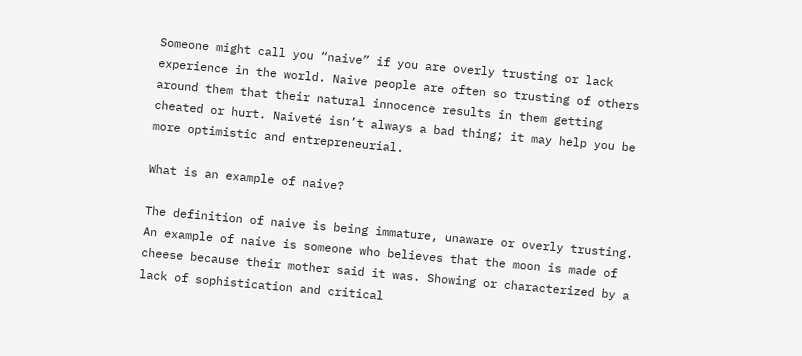Someone might call you “naive” if you are overly trusting or lack experience in the world. Naive people are often so trusting of others around them that their natural innocence results in them getting cheated or hurt. Naiveté isn’t always a bad thing; it may help you be more optimistic and entrepreneurial.

What is an example of naive?

The definition of naive is being immature, unaware or overly trusting. An example of naive is someone who believes that the moon is made of cheese because their mother said it was. Showing or characterized by a lack of sophistication and critical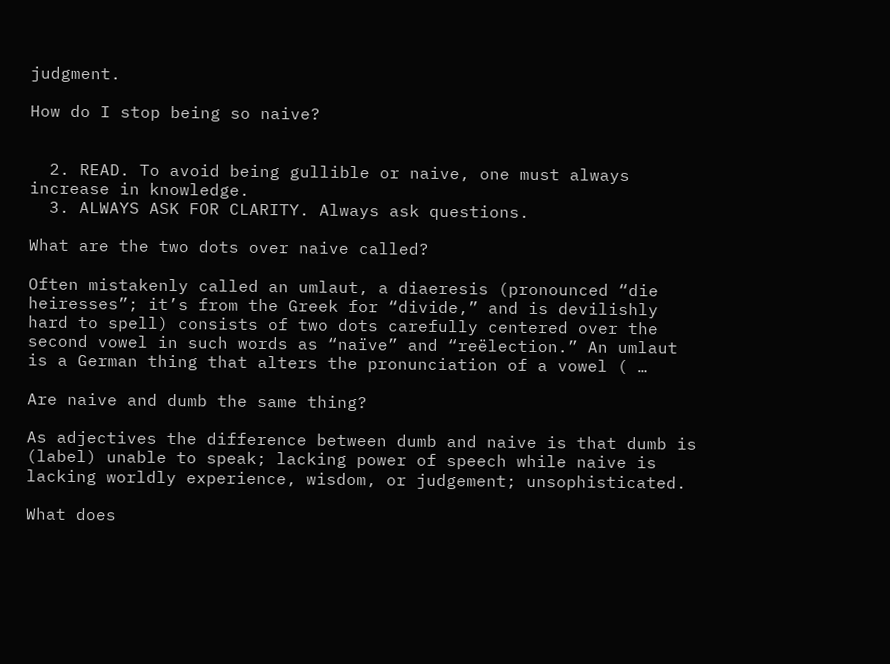judgment.

How do I stop being so naive?


  2. READ. To avoid being gullible or naive, one must always increase in knowledge.
  3. ALWAYS ASK FOR CLARITY. Always ask questions.

What are the two dots over naive called?

Often mistakenly called an umlaut, a diaeresis (pronounced “die heiresses”; it’s from the Greek for “divide,” and is devilishly hard to spell) consists of two dots carefully centered over the second vowel in such words as “naïve” and “reëlection.” An umlaut is a German thing that alters the pronunciation of a vowel ( …

Are naive and dumb the same thing?

As adjectives the difference between dumb and naive is that dumb is (label) unable to speak; lacking power of speech while naive is lacking worldly experience, wisdom, or judgement; unsophisticated.

What does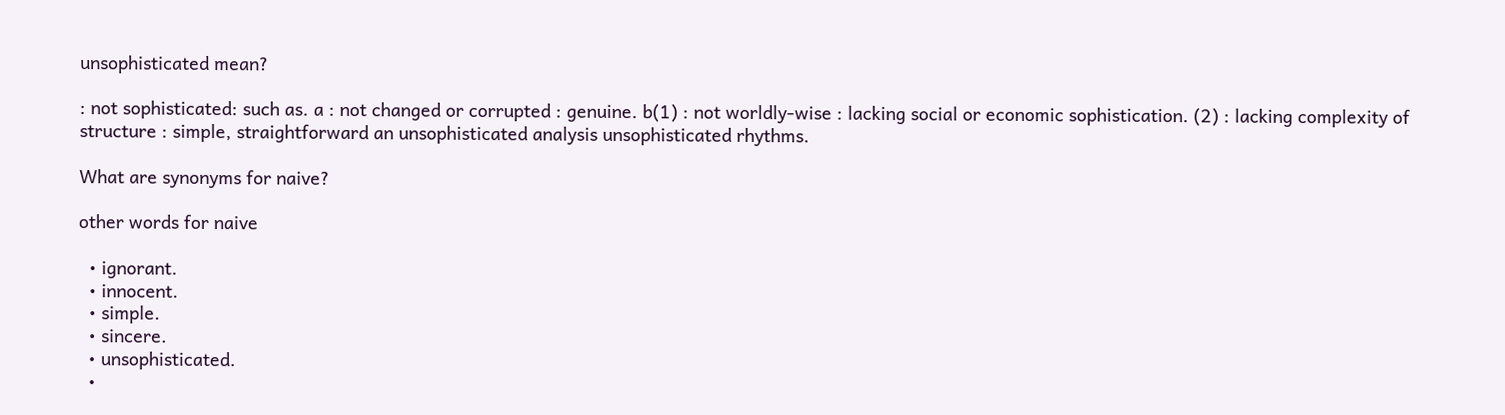unsophisticated mean?

: not sophisticated: such as. a : not changed or corrupted : genuine. b(1) : not worldly-wise : lacking social or economic sophistication. (2) : lacking complexity of structure : simple, straightforward an unsophisticated analysis unsophisticated rhythms.

What are synonyms for naive?

other words for naive

  • ignorant.
  • innocent.
  • simple.
  • sincere.
  • unsophisticated.
  •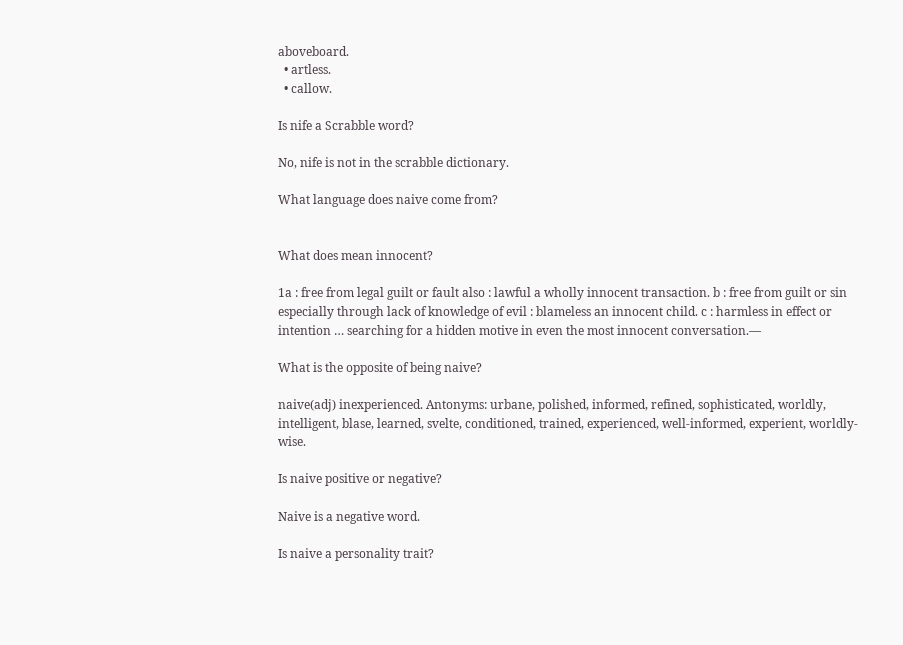aboveboard.
  • artless.
  • callow.

Is nife a Scrabble word?

No, nife is not in the scrabble dictionary.

What language does naive come from?


What does mean innocent?

1a : free from legal guilt or fault also : lawful a wholly innocent transaction. b : free from guilt or sin especially through lack of knowledge of evil : blameless an innocent child. c : harmless in effect or intention … searching for a hidden motive in even the most innocent conversation.—

What is the opposite of being naive?

naive(adj) inexperienced. Antonyms: urbane, polished, informed, refined, sophisticated, worldly, intelligent, blase, learned, svelte, conditioned, trained, experienced, well-informed, experient, worldly-wise.

Is naive positive or negative?

Naive is a negative word.

Is naive a personality trait?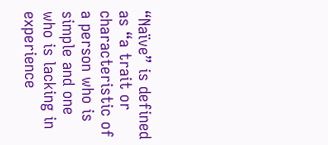“Naïve” is defined as “a trait or characteristic of a person who is simple and one who is lacking in experience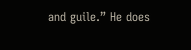and guile.” He does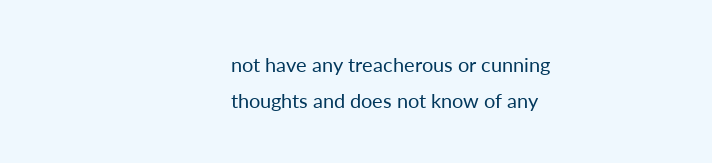not have any treacherous or cunning thoughts and does not know of any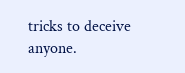tricks to deceive anyone.